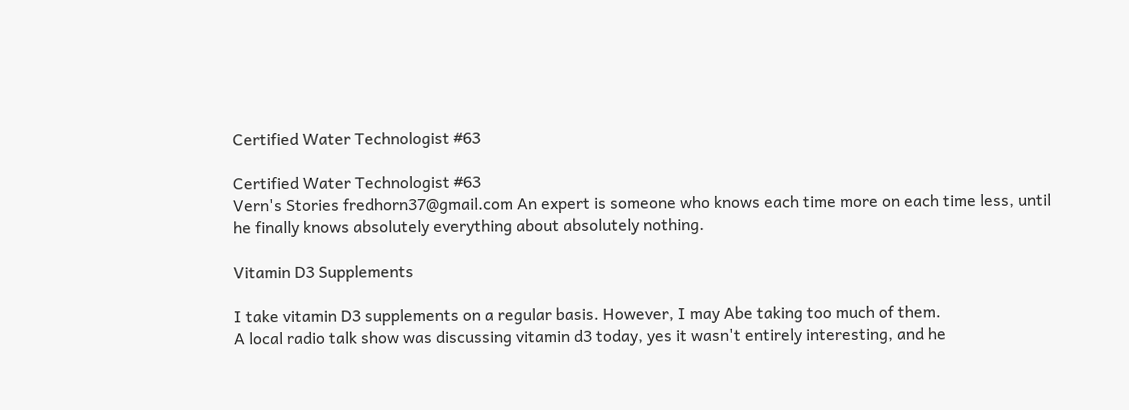Certified Water Technologist #63

Certified Water Technologist #63
Vern's Stories fredhorn37@gmail.com An expert is someone who knows each time more on each time less, until he finally knows absolutely everything about absolutely nothing.

Vitamin D3 Supplements

I take vitamin D3 supplements on a regular basis. However, I may Abe taking too much of them.
A local radio talk show was discussing vitamin d3 today, yes it wasn't entirely interesting, and he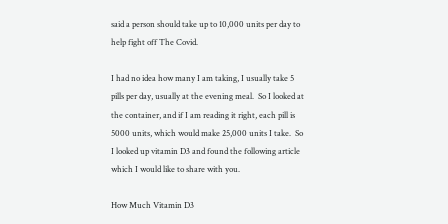said a person should take up to 10,000 units per day to help fight off The Covid.

I had no idea how many I am taking, I usually take 5 pills per day, usually at the evening meal.  So I looked at the container, and if I am reading it right, each pill is 5000 units, which would make 25,000 units I take.  So I looked up vitamin D3 and found the following article which I would like to share with you.

How Much Vitamin D3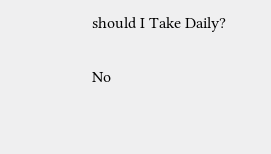should I Take Daily?

No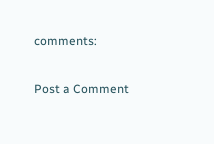comments:

Post a Comment